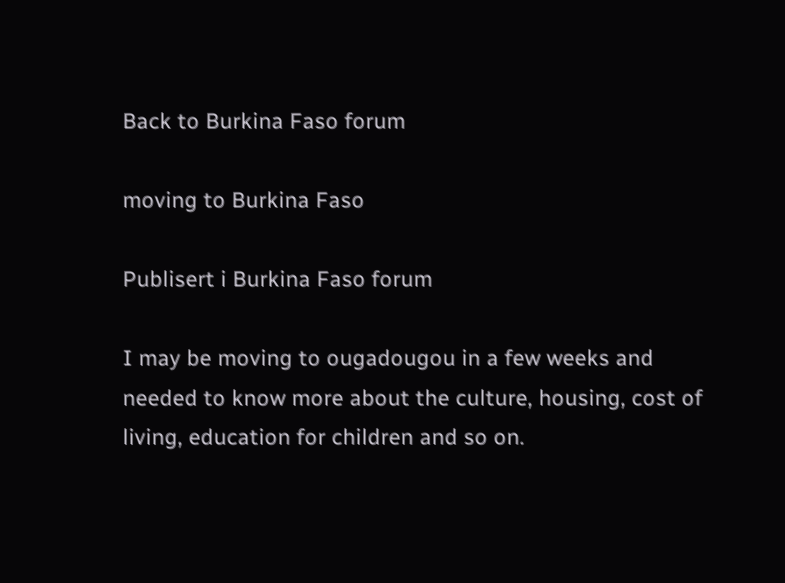Back to Burkina Faso forum

moving to Burkina Faso

Publisert i Burkina Faso forum

I may be moving to ougadougou in a few weeks and needed to know more about the culture, housing, cost of living, education for children and so on.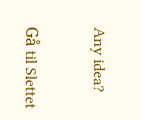Any idea?

Gå til Slettet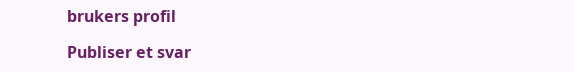brukers profil

Publiser et svar